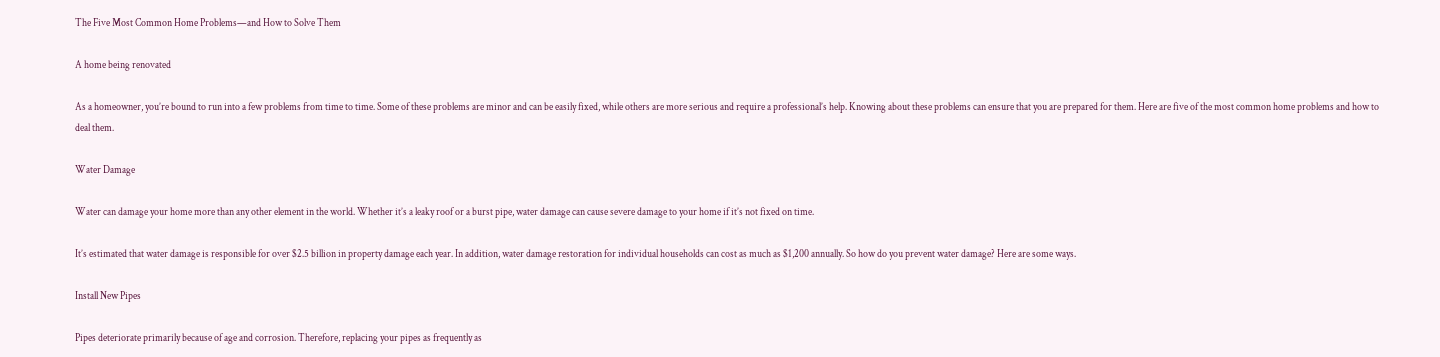The Five Most Common Home Problems—and How to Solve Them

A home being renovated

As a homeowner, you’re bound to run into a few problems from time to time. Some of these problems are minor and can be easily fixed, while others are more serious and require a professional’s help. Knowing about these problems can ensure that you are prepared for them. Here are five of the most common home problems and how to deal them.

Water Damage

Water can damage your home more than any other element in the world. Whether it’s a leaky roof or a burst pipe, water damage can cause severe damage to your home if it’s not fixed on time.

It’s estimated that water damage is responsible for over $2.5 billion in property damage each year. In addition, water damage restoration for individual households can cost as much as $1,200 annually. So how do you prevent water damage? Here are some ways.

Install New Pipes

Pipes deteriorate primarily because of age and corrosion. Therefore, replacing your pipes as frequently as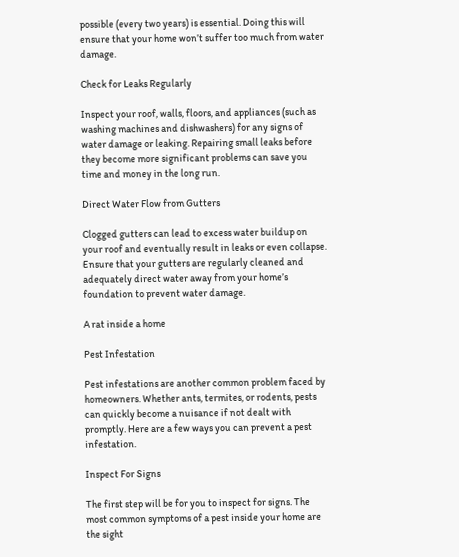possible (every two years) is essential. Doing this will ensure that your home won’t suffer too much from water damage.

Check for Leaks Regularly

Inspect your roof, walls, floors, and appliances (such as washing machines and dishwashers) for any signs of water damage or leaking. Repairing small leaks before they become more significant problems can save you time and money in the long run.

Direct Water Flow from Gutters

Clogged gutters can lead to excess water buildup on your roof and eventually result in leaks or even collapse. Ensure that your gutters are regularly cleaned and adequately direct water away from your home’s foundation to prevent water damage.

A rat inside a home

Pest Infestation

Pest infestations are another common problem faced by homeowners. Whether ants, termites, or rodents, pests can quickly become a nuisance if not dealt with promptly. Here are a few ways you can prevent a pest infestation.

Inspect For Signs

The first step will be for you to inspect for signs. The most common symptoms of a pest inside your home are the sight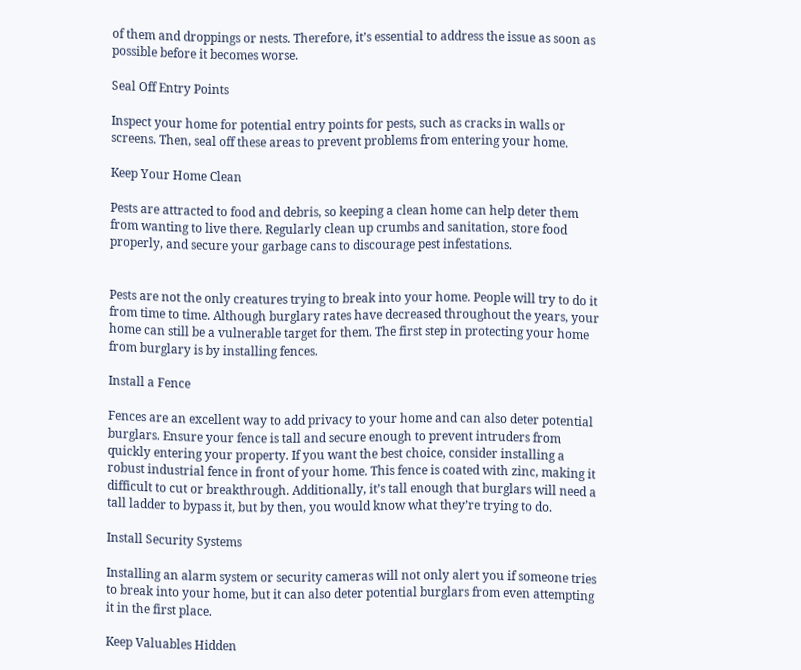of them and droppings or nests. Therefore, it’s essential to address the issue as soon as possible before it becomes worse.

Seal Off Entry Points

Inspect your home for potential entry points for pests, such as cracks in walls or screens. Then, seal off these areas to prevent problems from entering your home.

Keep Your Home Clean

Pests are attracted to food and debris, so keeping a clean home can help deter them from wanting to live there. Regularly clean up crumbs and sanitation, store food properly, and secure your garbage cans to discourage pest infestations.


Pests are not the only creatures trying to break into your home. People will try to do it from time to time. Although burglary rates have decreased throughout the years, your home can still be a vulnerable target for them. The first step in protecting your home from burglary is by installing fences.

Install a Fence

Fences are an excellent way to add privacy to your home and can also deter potential burglars. Ensure your fence is tall and secure enough to prevent intruders from quickly entering your property. If you want the best choice, consider installing a robust industrial fence in front of your home. This fence is coated with zinc, making it difficult to cut or breakthrough. Additionally, it’s tall enough that burglars will need a tall ladder to bypass it, but by then, you would know what they’re trying to do.

Install Security Systems

Installing an alarm system or security cameras will not only alert you if someone tries to break into your home, but it can also deter potential burglars from even attempting it in the first place.

Keep Valuables Hidden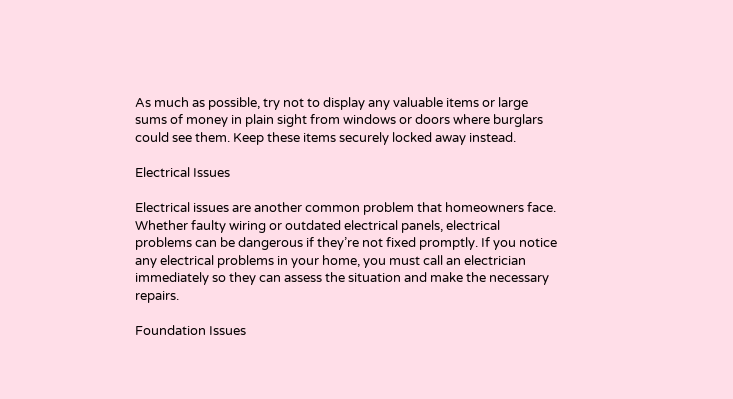As much as possible, try not to display any valuable items or large sums of money in plain sight from windows or doors where burglars could see them. Keep these items securely locked away instead.

Electrical Issues

Electrical issues are another common problem that homeowners face. Whether faulty wiring or outdated electrical panels, electrical problems can be dangerous if they’re not fixed promptly. If you notice any electrical problems in your home, you must call an electrician immediately so they can assess the situation and make the necessary repairs.

Foundation Issues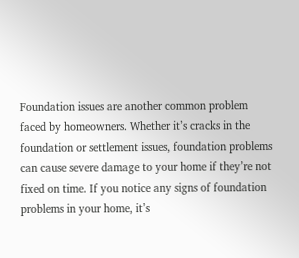Foundation issues are another common problem faced by homeowners. Whether it’s cracks in the foundation or settlement issues, foundation problems can cause severe damage to your home if they’re not fixed on time. If you notice any signs of foundation problems in your home, it’s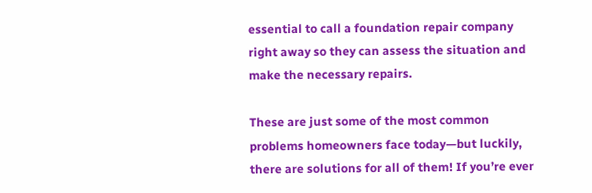essential to call a foundation repair company right away so they can assess the situation and make the necessary repairs.

These are just some of the most common problems homeowners face today—but luckily, there are solutions for all of them! If you’re ever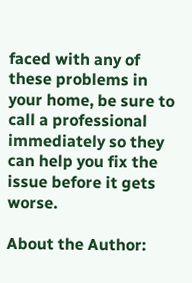faced with any of these problems in your home, be sure to call a professional immediately so they can help you fix the issue before it gets worse.

About the Author: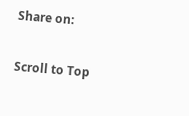Share on:

Scroll to Top